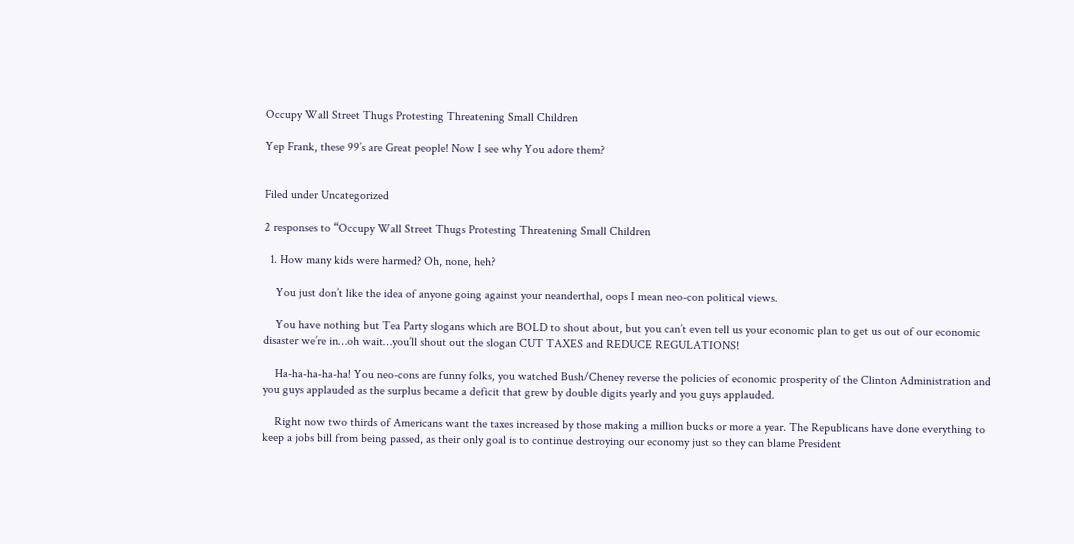Occupy Wall Street Thugs Protesting Threatening Small Children

Yep Frank, these 99’s are Great people! Now I see why You adore them?


Filed under Uncategorized

2 responses to “Occupy Wall Street Thugs Protesting Threatening Small Children

  1. How many kids were harmed? Oh, none, heh?

    You just don’t like the idea of anyone going against your neanderthal, oops I mean neo-con political views.

    You have nothing but Tea Party slogans which are BOLD to shout about, but you can’t even tell us your economic plan to get us out of our economic disaster we’re in…oh wait…you’ll shout out the slogan CUT TAXES and REDUCE REGULATIONS!

    Ha-ha-ha-ha-ha! You neo-cons are funny folks, you watched Bush/Cheney reverse the policies of economic prosperity of the Clinton Administration and you guys applauded as the surplus became a deficit that grew by double digits yearly and you guys applauded.

    Right now two thirds of Americans want the taxes increased by those making a million bucks or more a year. The Republicans have done everything to keep a jobs bill from being passed, as their only goal is to continue destroying our economy just so they can blame President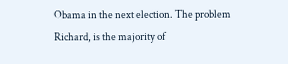Obama in the next election. The problem Richard, is the majority of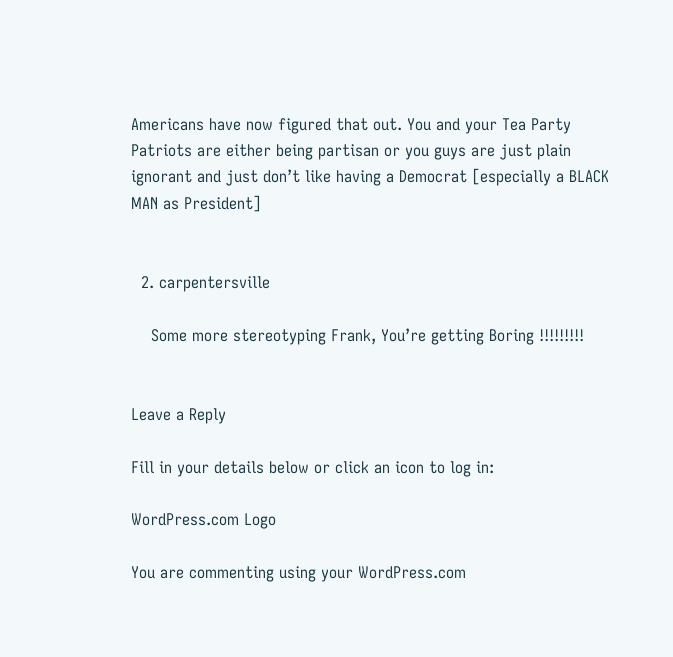Americans have now figured that out. You and your Tea Party Patriots are either being partisan or you guys are just plain ignorant and just don’t like having a Democrat [especially a BLACK MAN as President]


  2. carpentersville

    Some more stereotyping Frank, You’re getting Boring !!!!!!!!!


Leave a Reply

Fill in your details below or click an icon to log in:

WordPress.com Logo

You are commenting using your WordPress.com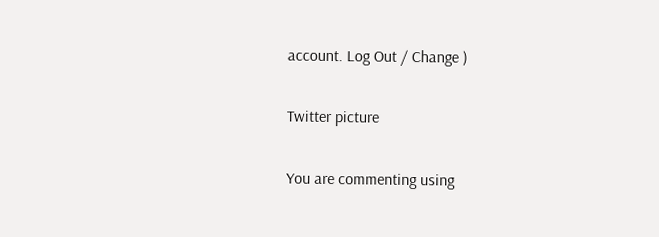account. Log Out / Change )

Twitter picture

You are commenting using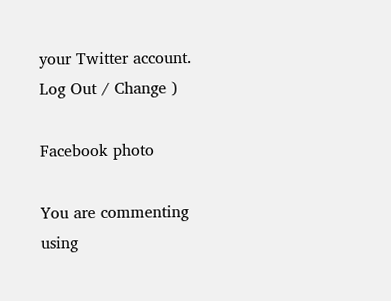your Twitter account. Log Out / Change )

Facebook photo

You are commenting using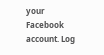your Facebook account. Log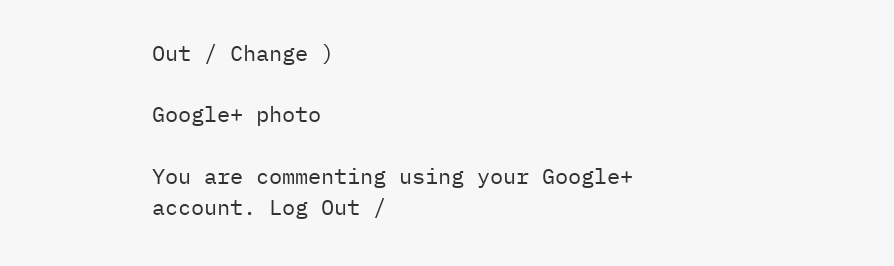Out / Change )

Google+ photo

You are commenting using your Google+ account. Log Out /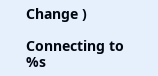Change )

Connecting to %s